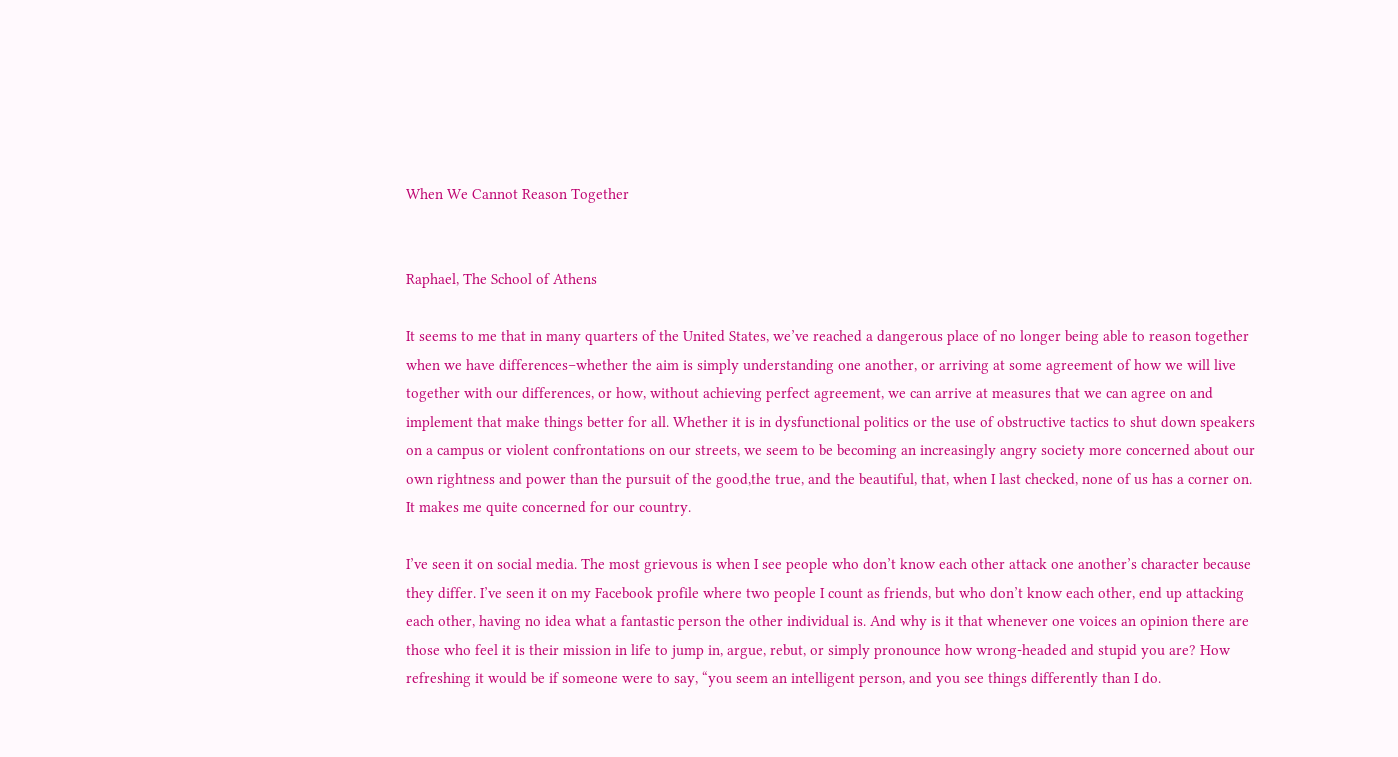When We Cannot Reason Together


Raphael, The School of Athens

It seems to me that in many quarters of the United States, we’ve reached a dangerous place of no longer being able to reason together when we have differences–whether the aim is simply understanding one another, or arriving at some agreement of how we will live together with our differences, or how, without achieving perfect agreement, we can arrive at measures that we can agree on and implement that make things better for all. Whether it is in dysfunctional politics or the use of obstructive tactics to shut down speakers on a campus or violent confrontations on our streets, we seem to be becoming an increasingly angry society more concerned about our own rightness and power than the pursuit of the good,the true, and the beautiful, that, when I last checked, none of us has a corner on. It makes me quite concerned for our country.

I’ve seen it on social media. The most grievous is when I see people who don’t know each other attack one another’s character because they differ. I’ve seen it on my Facebook profile where two people I count as friends, but who don’t know each other, end up attacking each other, having no idea what a fantastic person the other individual is. And why is it that whenever one voices an opinion there are those who feel it is their mission in life to jump in, argue, rebut, or simply pronounce how wrong-headed and stupid you are? How refreshing it would be if someone were to say, “you seem an intelligent person, and you see things differently than I do.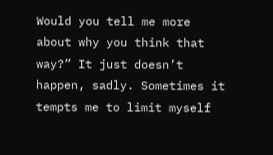Would you tell me more about why you think that way?” It just doesn’t happen, sadly. Sometimes it tempts me to limit myself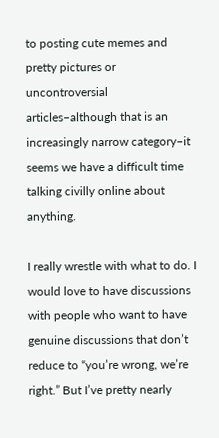to posting cute memes and pretty pictures or uncontroversial articles–although that is an increasingly narrow category–it seems we have a difficult time talking civilly online about anything.

I really wrestle with what to do. I would love to have discussions with people who want to have genuine discussions that don’t reduce to “you’re wrong, we’re right.” But I’ve pretty nearly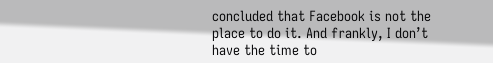concluded that Facebook is not the place to do it. And frankly, I don’t have the time to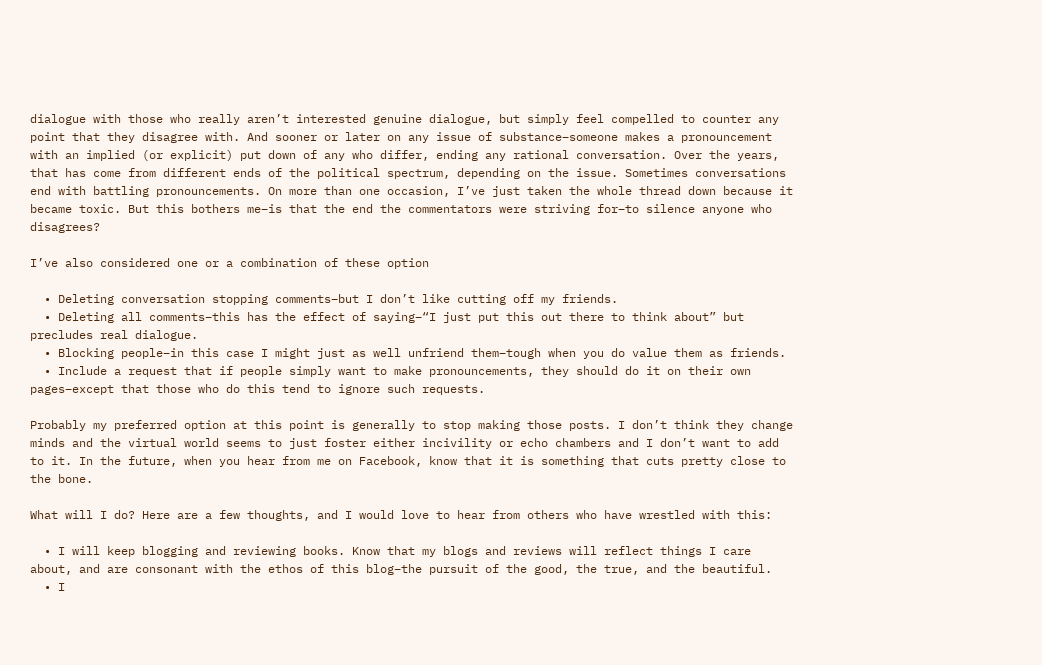dialogue with those who really aren’t interested genuine dialogue, but simply feel compelled to counter any point that they disagree with. And sooner or later on any issue of substance–someone makes a pronouncement with an implied (or explicit) put down of any who differ, ending any rational conversation. Over the years, that has come from different ends of the political spectrum, depending on the issue. Sometimes conversations end with battling pronouncements. On more than one occasion, I’ve just taken the whole thread down because it became toxic. But this bothers me–is that the end the commentators were striving for–to silence anyone who disagrees?

I’ve also considered one or a combination of these option

  • Deleting conversation stopping comments–but I don’t like cutting off my friends.
  • Deleting all comments–this has the effect of saying–“I just put this out there to think about” but precludes real dialogue.
  • Blocking people–in this case I might just as well unfriend them–tough when you do value them as friends.
  • Include a request that if people simply want to make pronouncements, they should do it on their own pages–except that those who do this tend to ignore such requests.

Probably my preferred option at this point is generally to stop making those posts. I don’t think they change minds and the virtual world seems to just foster either incivility or echo chambers and I don’t want to add to it. In the future, when you hear from me on Facebook, know that it is something that cuts pretty close to the bone.

What will I do? Here are a few thoughts, and I would love to hear from others who have wrestled with this:

  • I will keep blogging and reviewing books. Know that my blogs and reviews will reflect things I care about, and are consonant with the ethos of this blog–the pursuit of the good, the true, and the beautiful.
  • I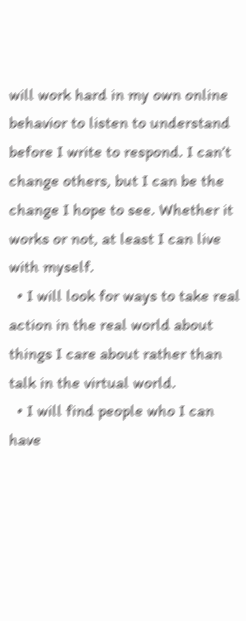will work hard in my own online behavior to listen to understand before I write to respond. I can’t change others, but I can be the change I hope to see. Whether it works or not, at least I can live with myself.
  • I will look for ways to take real action in the real world about things I care about rather than talk in the virtual world.
  • I will find people who I can have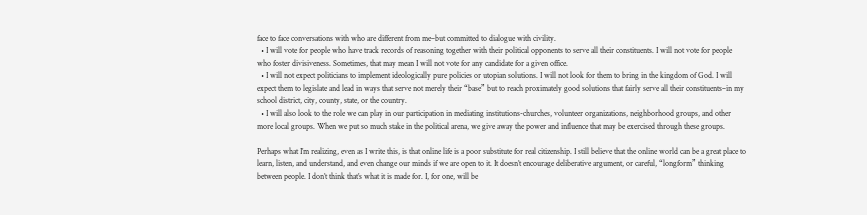face to face conversations with who are different from me–but committed to dialogue with civility.
  • I will vote for people who have track records of reasoning together with their political opponents to serve all their constituents. I will not vote for people who foster divisiveness. Sometimes, that may mean I will not vote for any candidate for a given office.
  • I will not expect politicians to implement ideologically pure policies or utopian solutions. I will not look for them to bring in the kingdom of God. I will expect them to legislate and lead in ways that serve not merely their “base” but to reach proximately good solutions that fairly serve all their constituents–in my school district, city, county, state, or the country.
  • I will also look to the role we can play in our participation in mediating institutions-churches, volunteer organizations, neighborhood groups, and other more local groups. When we put so much stake in the political arena, we give away the power and influence that may be exercised through these groups.

Perhaps what I’m realizing, even as I write this, is that online life is a poor substitute for real citizenship. I still believe that the online world can be a great place to learn, listen, and understand, and even change our minds if we are open to it. It doesn’t encourage deliberative argument, or careful, “longform” thinking between people. I don’t think that’s what it is made for. I, for one, will be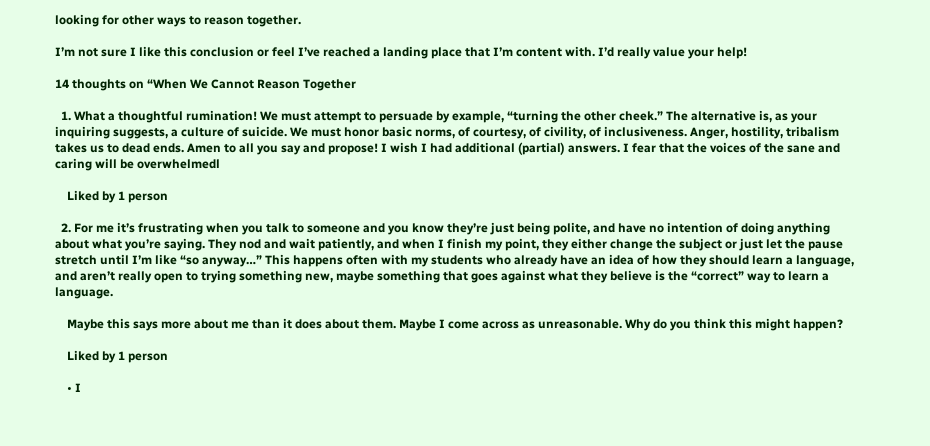looking for other ways to reason together.

I’m not sure I like this conclusion or feel I’ve reached a landing place that I’m content with. I’d really value your help!

14 thoughts on “When We Cannot Reason Together

  1. What a thoughtful rumination! We must attempt to persuade by example, “turning the other cheek.” The alternative is, as your inquiring suggests, a culture of suicide. We must honor basic norms, of courtesy, of civility, of inclusiveness. Anger, hostility, tribalism takes us to dead ends. Amen to all you say and propose! I wish I had additional (partial) answers. I fear that the voices of the sane and caring will be overwhelmedl

    Liked by 1 person

  2. For me it’s frustrating when you talk to someone and you know they’re just being polite, and have no intention of doing anything about what you’re saying. They nod and wait patiently, and when I finish my point, they either change the subject or just let the pause stretch until I’m like “so anyway…” This happens often with my students who already have an idea of how they should learn a language, and aren’t really open to trying something new, maybe something that goes against what they believe is the “correct” way to learn a language.

    Maybe this says more about me than it does about them. Maybe I come across as unreasonable. Why do you think this might happen?

    Liked by 1 person

    • I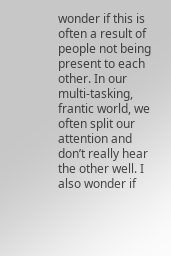wonder if this is often a result of people not being present to each other. In our multi-tasking, frantic world, we often split our attention and don’t really hear the other well. I also wonder if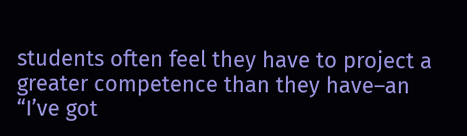students often feel they have to project a greater competence than they have–an “I’ve got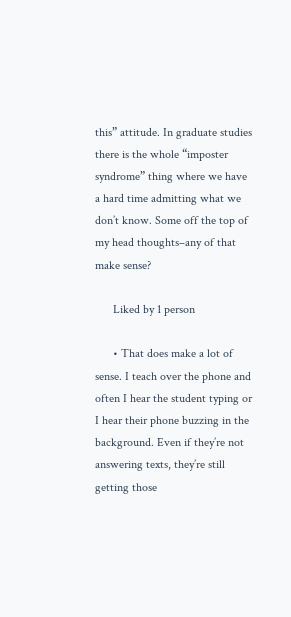this” attitude. In graduate studies there is the whole “imposter syndrome” thing where we have a hard time admitting what we don’t know. Some off the top of my head thoughts–any of that make sense?

      Liked by 1 person

      • That does make a lot of sense. I teach over the phone and often I hear the student typing or I hear their phone buzzing in the background. Even if they’re not answering texts, they’re still getting those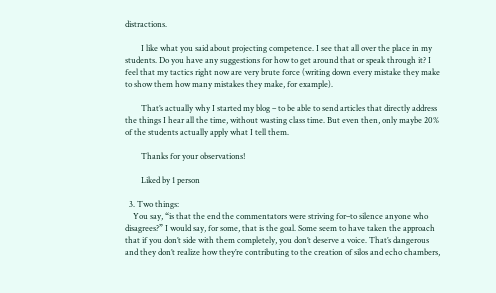distractions.

        I like what you said about projecting competence. I see that all over the place in my students. Do you have any suggestions for how to get around that or speak through it? I feel that my tactics right now are very brute force (writing down every mistake they make to show them how many mistakes they make, for example).

        That’s actually why I started my blog – to be able to send articles that directly address the things I hear all the time, without wasting class time. But even then, only maybe 20% of the students actually apply what I tell them.

        Thanks for your observations!

        Liked by 1 person

  3. Two things:
    You say, “is that the end the commentators were striving for–to silence anyone who disagrees?” I would say, for some, that is the goal. Some seem to have taken the approach that if you don’t side with them completely, you don’t deserve a voice. That’s dangerous and they don’t realize how they’re contributing to the creation of silos and echo chambers,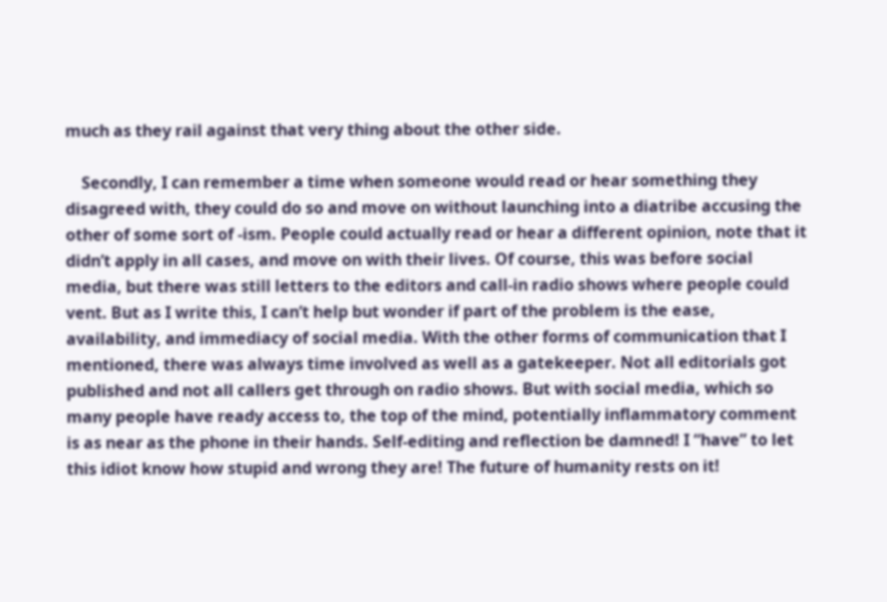much as they rail against that very thing about the other side.

    Secondly, I can remember a time when someone would read or hear something they disagreed with, they could do so and move on without launching into a diatribe accusing the other of some sort of -ism. People could actually read or hear a different opinion, note that it didn’t apply in all cases, and move on with their lives. Of course, this was before social media, but there was still letters to the editors and call-in radio shows where people could vent. But as I write this, I can’t help but wonder if part of the problem is the ease, availability, and immediacy of social media. With the other forms of communication that I mentioned, there was always time involved as well as a gatekeeper. Not all editorials got published and not all callers get through on radio shows. But with social media, which so many people have ready access to, the top of the mind, potentially inflammatory comment is as near as the phone in their hands. Self-editing and reflection be damned! I “have” to let this idiot know how stupid and wrong they are! The future of humanity rests on it!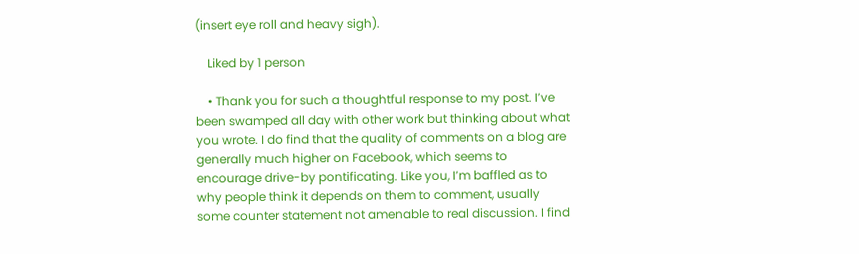(insert eye roll and heavy sigh).

    Liked by 1 person

    • Thank you for such a thoughtful response to my post. I’ve been swamped all day with other work but thinking about what you wrote. I do find that the quality of comments on a blog are generally much higher on Facebook, which seems to encourage drive-by pontificating. Like you, I’m baffled as to why people think it depends on them to comment, usually some counter statement not amenable to real discussion. I find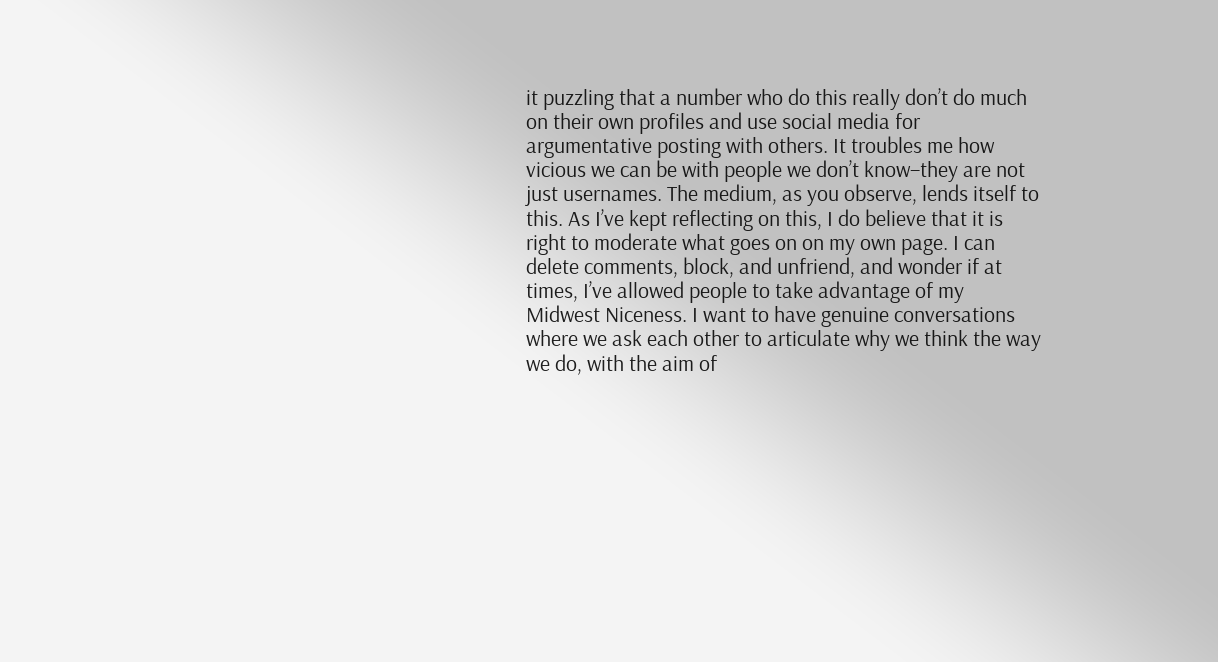it puzzling that a number who do this really don’t do much on their own profiles and use social media for argumentative posting with others. It troubles me how vicious we can be with people we don’t know–they are not just usernames. The medium, as you observe, lends itself to this. As I’ve kept reflecting on this, I do believe that it is right to moderate what goes on on my own page. I can delete comments, block, and unfriend, and wonder if at times, I’ve allowed people to take advantage of my Midwest Niceness. I want to have genuine conversations where we ask each other to articulate why we think the way we do, with the aim of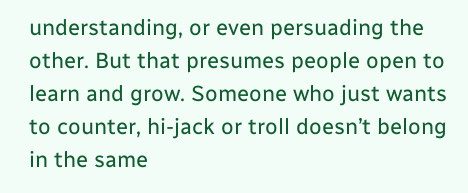understanding, or even persuading the other. But that presumes people open to learn and grow. Someone who just wants to counter, hi-jack or troll doesn’t belong in the same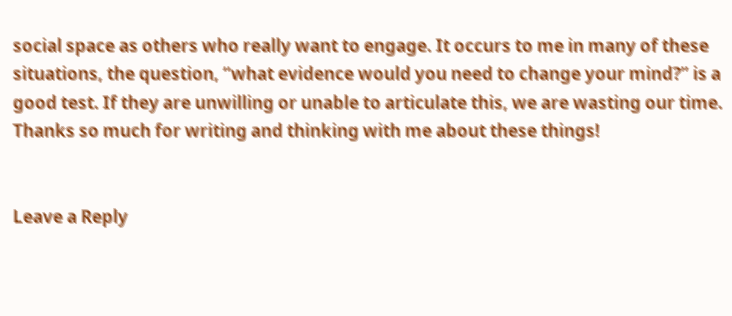social space as others who really want to engage. It occurs to me in many of these situations, the question, “what evidence would you need to change your mind?” is a good test. If they are unwilling or unable to articulate this, we are wasting our time. Thanks so much for writing and thinking with me about these things!


Leave a Reply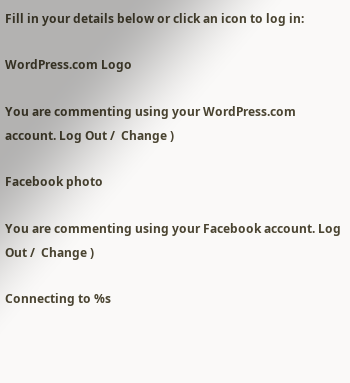Fill in your details below or click an icon to log in:

WordPress.com Logo

You are commenting using your WordPress.com account. Log Out /  Change )

Facebook photo

You are commenting using your Facebook account. Log Out /  Change )

Connecting to %s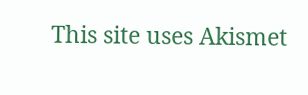This site uses Akismet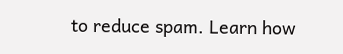to reduce spam. Learn how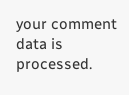your comment data is processed.